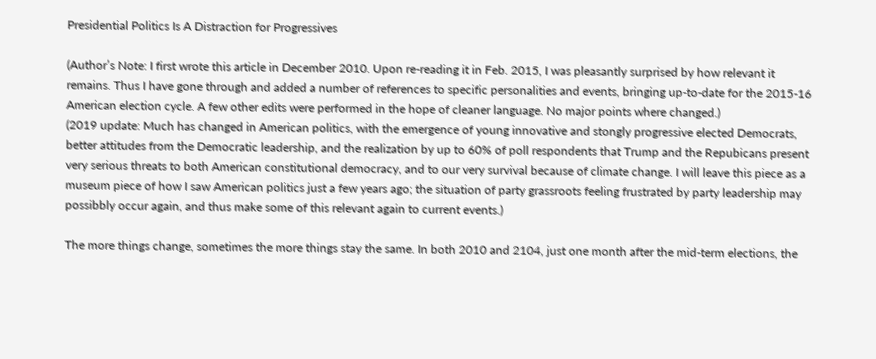Presidential Politics Is A Distraction for Progressives

(Author’s Note: I first wrote this article in December 2010. Upon re-reading it in Feb. 2015, I was pleasantly surprised by how relevant it remains. Thus I have gone through and added a number of references to specific personalities and events, bringing up-to-date for the 2015-16 American election cycle. A few other edits were performed in the hope of cleaner language. No major points where changed.)
(2019 update: Much has changed in American politics, with the emergence of young innovative and stongly progressive elected Democrats, better attitudes from the Democratic leadership, and the realization by up to 60% of poll respondents that Trump and the Repubicans present very serious threats to both American constitutional democracy, and to our very survival because of climate change. I will leave this piece as a museum piece of how I saw American politics just a few years ago; the situation of party grassroots feeling frustrated by party leadership may possibbly occur again, and thus make some of this relevant again to current events.)

The more things change, sometimes the more things stay the same. In both 2010 and 2104, just one month after the mid-term elections, the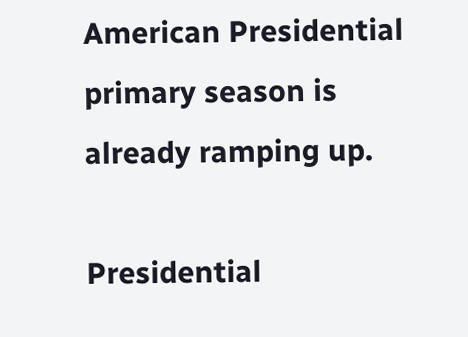American Presidential primary season is already ramping up.

Presidential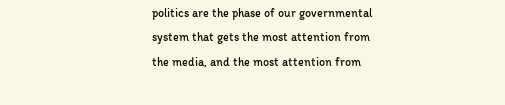politics are the phase of our governmental system that gets the most attention from the media, and the most attention from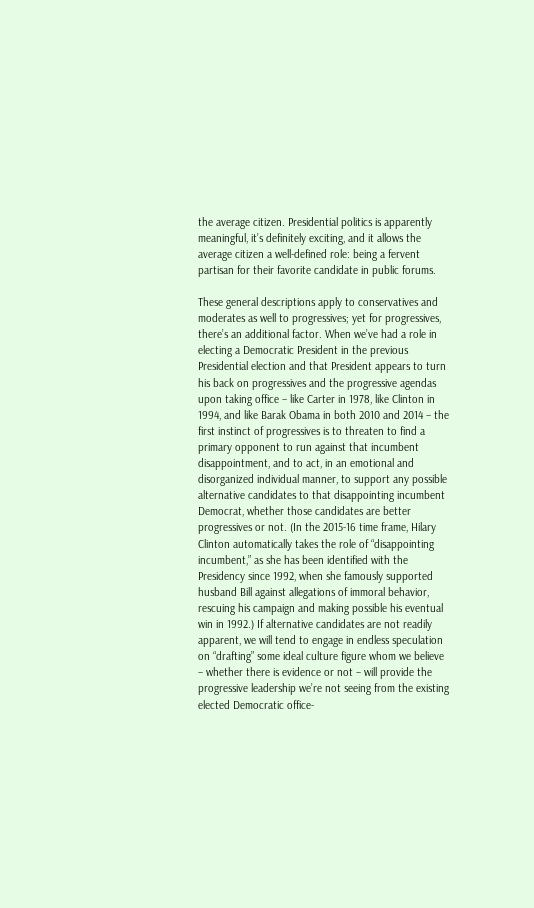the average citizen. Presidential politics is apparently meaningful, it’s definitely exciting, and it allows the average citizen a well-defined role: being a fervent partisan for their favorite candidate in public forums.

These general descriptions apply to conservatives and moderates as well to progressives; yet for progressives, there’s an additional factor. When we’ve had a role in electing a Democratic President in the previous Presidential election and that President appears to turn his back on progressives and the progressive agendas upon taking office – like Carter in 1978, like Clinton in 1994, and like Barak Obama in both 2010 and 2014 – the first instinct of progressives is to threaten to find a primary opponent to run against that incumbent disappointment, and to act, in an emotional and disorganized individual manner, to support any possible alternative candidates to that disappointing incumbent Democrat, whether those candidates are better progressives or not. (In the 2015-16 time frame, Hilary Clinton automatically takes the role of “disappointing incumbent,” as she has been identified with the Presidency since 1992, when she famously supported husband Bill against allegations of immoral behavior, rescuing his campaign and making possible his eventual win in 1992.) If alternative candidates are not readily apparent, we will tend to engage in endless speculation on “drafting” some ideal culture figure whom we believe – whether there is evidence or not – will provide the progressive leadership we’re not seeing from the existing elected Democratic office-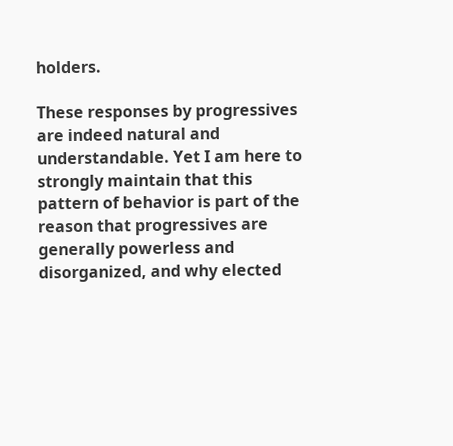holders.

These responses by progressives are indeed natural and understandable. Yet I am here to strongly maintain that this pattern of behavior is part of the reason that progressives are generally powerless and disorganized, and why elected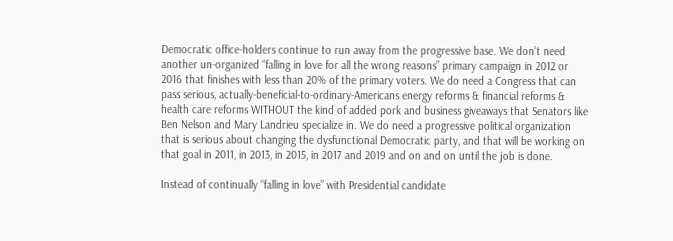Democratic office-holders continue to run away from the progressive base. We don’t need another un-organized “falling in love for all the wrong reasons” primary campaign in 2012 or 2016 that finishes with less than 20% of the primary voters. We do need a Congress that can pass serious, actually-beneficial-to-ordinary-Americans energy reforms & financial reforms & health care reforms WITHOUT the kind of added pork and business giveaways that Senators like Ben Nelson and Mary Landrieu specialize in. We do need a progressive political organization that is serious about changing the dysfunctional Democratic party, and that will be working on that goal in 2011, in 2013, in 2015, in 2017 and 2019 and on and on until the job is done.

Instead of continually “falling in love” with Presidential candidate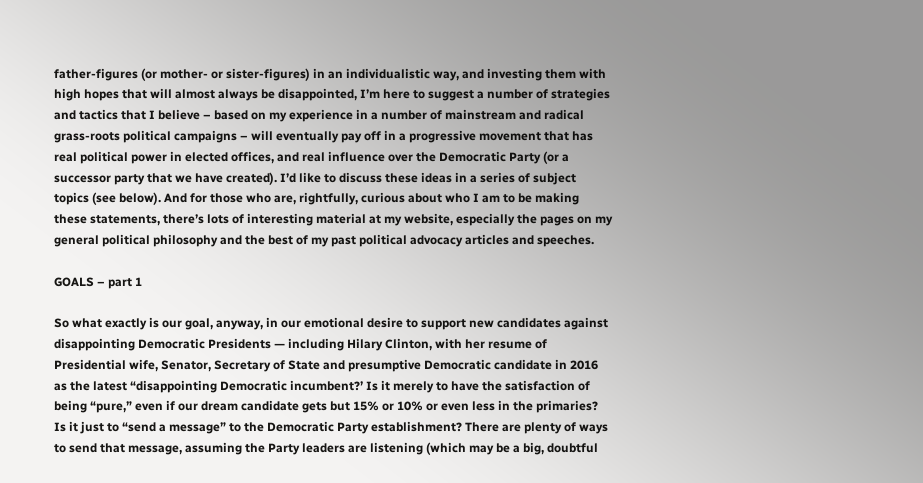father-figures (or mother- or sister-figures) in an individualistic way, and investing them with high hopes that will almost always be disappointed, I’m here to suggest a number of strategies and tactics that I believe – based on my experience in a number of mainstream and radical grass-roots political campaigns – will eventually pay off in a progressive movement that has real political power in elected offices, and real influence over the Democratic Party (or a successor party that we have created). I’d like to discuss these ideas in a series of subject topics (see below). And for those who are, rightfully, curious about who I am to be making these statements, there’s lots of interesting material at my website, especially the pages on my general political philosophy and the best of my past political advocacy articles and speeches.

GOALS – part 1

So what exactly is our goal, anyway, in our emotional desire to support new candidates against disappointing Democratic Presidents — including Hilary Clinton, with her resume of Presidential wife, Senator, Secretary of State and presumptive Democratic candidate in 2016 as the latest “disappointing Democratic incumbent?’ Is it merely to have the satisfaction of being “pure,” even if our dream candidate gets but 15% or 10% or even less in the primaries? Is it just to “send a message” to the Democratic Party establishment? There are plenty of ways to send that message, assuming the Party leaders are listening (which may be a big, doubtful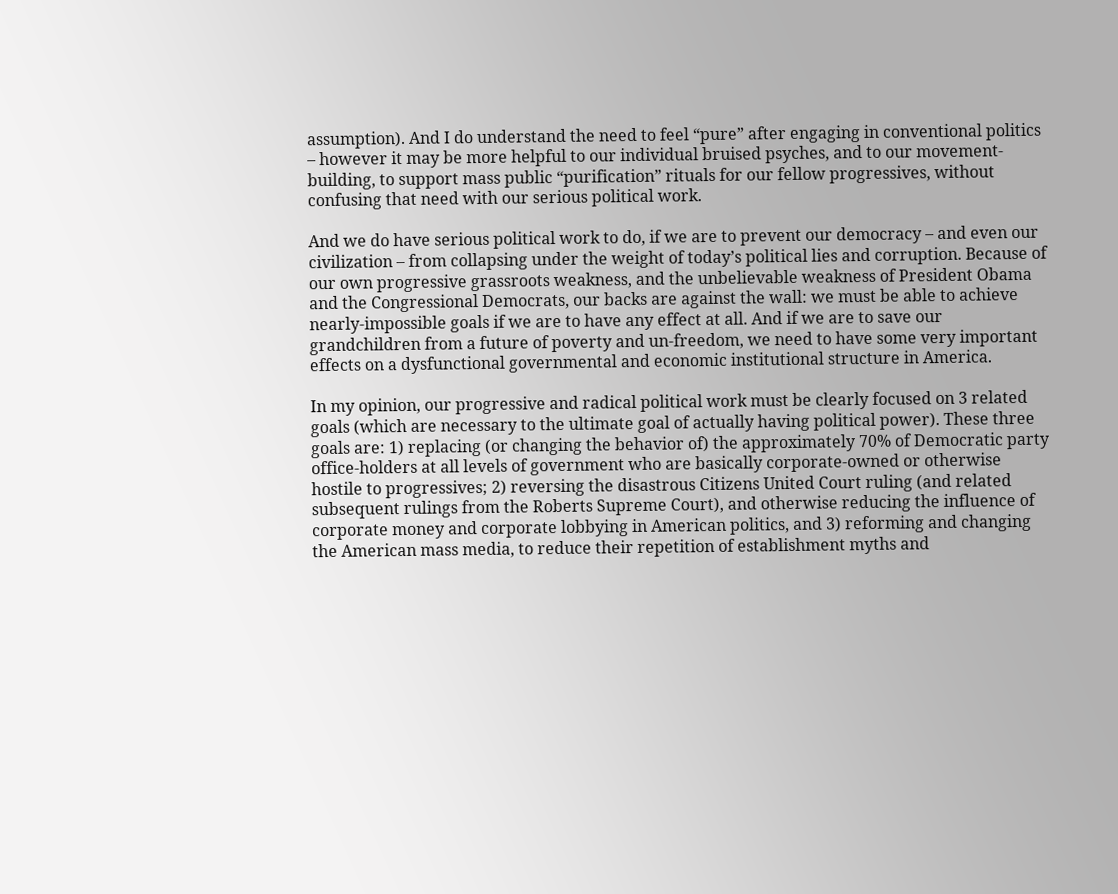assumption). And I do understand the need to feel “pure” after engaging in conventional politics – however it may be more helpful to our individual bruised psyches, and to our movement-building, to support mass public “purification” rituals for our fellow progressives, without confusing that need with our serious political work.

And we do have serious political work to do, if we are to prevent our democracy – and even our civilization – from collapsing under the weight of today’s political lies and corruption. Because of our own progressive grassroots weakness, and the unbelievable weakness of President Obama and the Congressional Democrats, our backs are against the wall: we must be able to achieve nearly-impossible goals if we are to have any effect at all. And if we are to save our grandchildren from a future of poverty and un-freedom, we need to have some very important effects on a dysfunctional governmental and economic institutional structure in America.

In my opinion, our progressive and radical political work must be clearly focused on 3 related goals (which are necessary to the ultimate goal of actually having political power). These three goals are: 1) replacing (or changing the behavior of) the approximately 70% of Democratic party office-holders at all levels of government who are basically corporate-owned or otherwise hostile to progressives; 2) reversing the disastrous Citizens United Court ruling (and related subsequent rulings from the Roberts Supreme Court), and otherwise reducing the influence of corporate money and corporate lobbying in American politics, and 3) reforming and changing the American mass media, to reduce their repetition of establishment myths and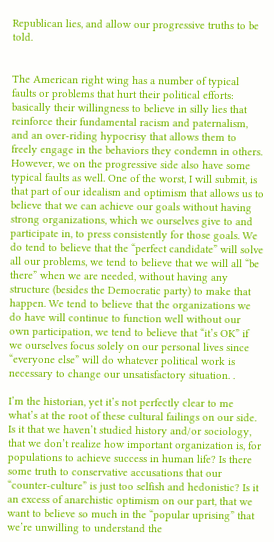Republican lies, and allow our progressive truths to be told.


The American right wing has a number of typical faults or problems that hurt their political efforts: basically their willingness to believe in silly lies that reinforce their fundamental racism and paternalism, and an over-riding hypocrisy that allows them to freely engage in the behaviors they condemn in others. However, we on the progressive side also have some typical faults as well. One of the worst, I will submit, is that part of our idealism and optimism that allows us to believe that we can achieve our goals without having strong organizations, which we ourselves give to and participate in, to press consistently for those goals. We do tend to believe that the “perfect candidate” will solve all our problems, we tend to believe that we will all “be there” when we are needed, without having any structure (besides the Democratic party) to make that happen. We tend to believe that the organizations we do have will continue to function well without our own participation, we tend to believe that “it’s OK” if we ourselves focus solely on our personal lives since “everyone else” will do whatever political work is necessary to change our unsatisfactory situation. .

I’m the historian, yet it’s not perfectly clear to me what’s at the root of these cultural failings on our side. Is it that we haven’t studied history and/or sociology, that we don’t realize how important organization is, for populations to achieve success in human life? Is there some truth to conservative accusations that our “counter-culture” is just too selfish and hedonistic? Is it an excess of anarchistic optimism on our part, that we want to believe so much in the “popular uprising” that we’re unwilling to understand the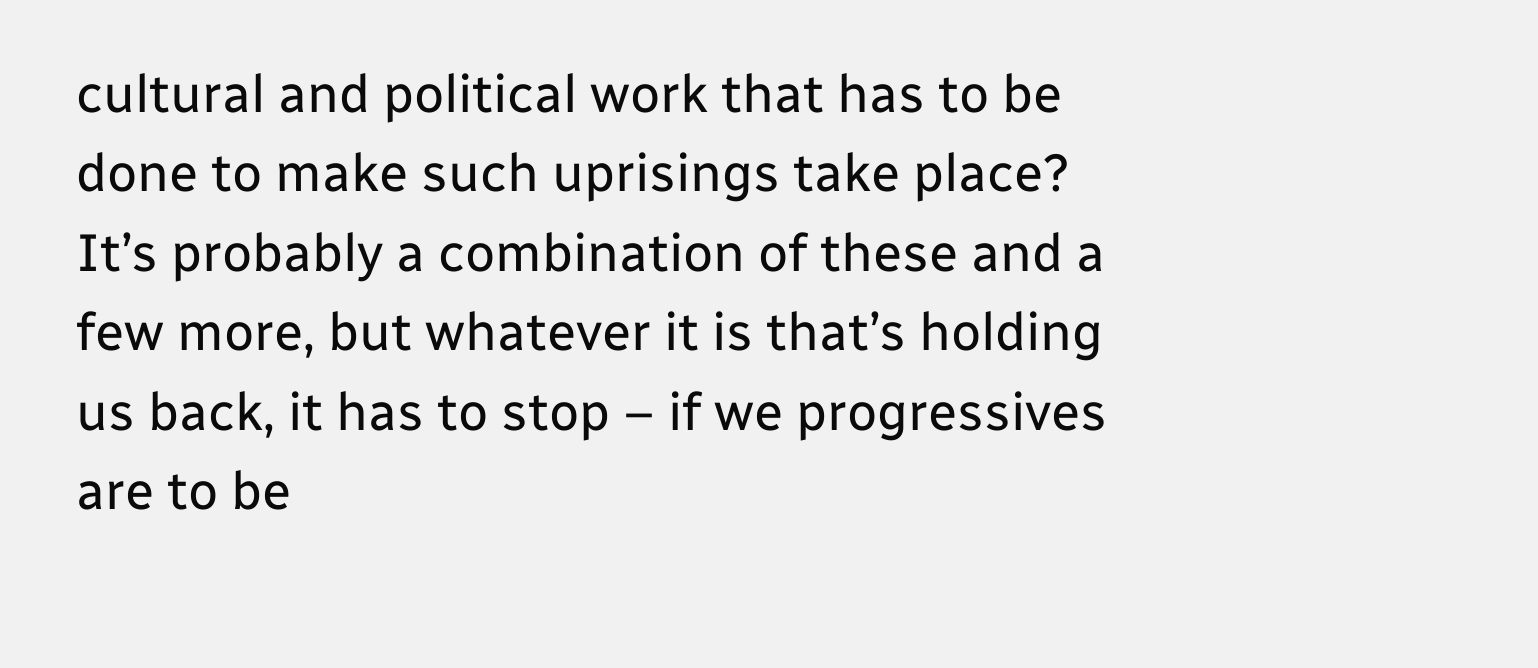cultural and political work that has to be done to make such uprisings take place? It’s probably a combination of these and a few more, but whatever it is that’s holding us back, it has to stop – if we progressives are to be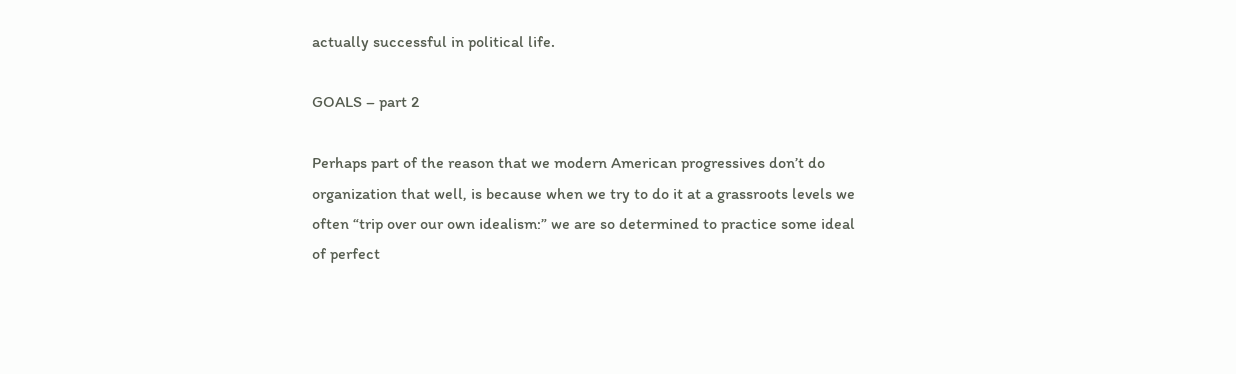actually successful in political life.

GOALS – part 2

Perhaps part of the reason that we modern American progressives don’t do organization that well, is because when we try to do it at a grassroots levels we often “trip over our own idealism:” we are so determined to practice some ideal of perfect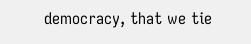democracy, that we tie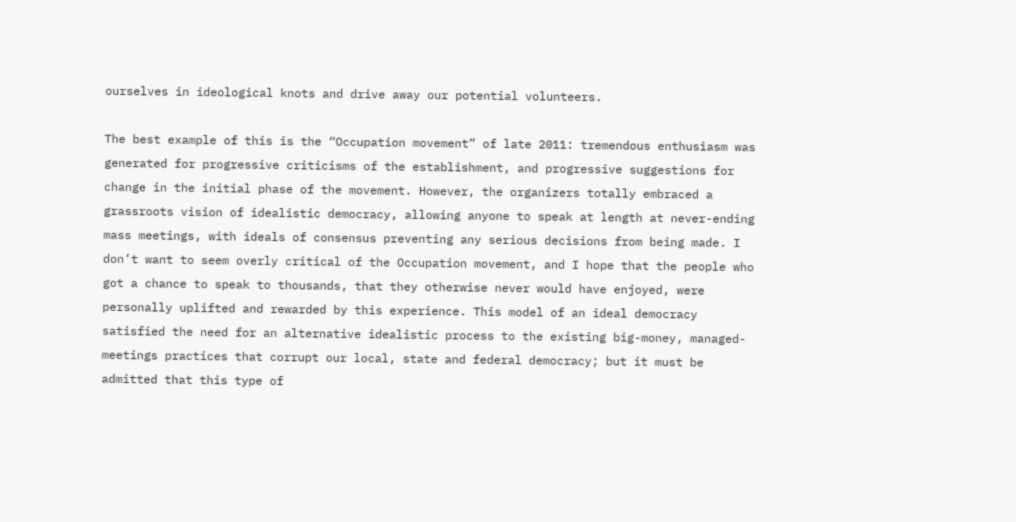ourselves in ideological knots and drive away our potential volunteers.

The best example of this is the “Occupation movement” of late 2011: tremendous enthusiasm was generated for progressive criticisms of the establishment, and progressive suggestions for change in the initial phase of the movement. However, the organizers totally embraced a grassroots vision of idealistic democracy, allowing anyone to speak at length at never-ending mass meetings, with ideals of consensus preventing any serious decisions from being made. I don’t want to seem overly critical of the Occupation movement, and I hope that the people who got a chance to speak to thousands, that they otherwise never would have enjoyed, were personally uplifted and rewarded by this experience. This model of an ideal democracy satisfied the need for an alternative idealistic process to the existing big-money, managed-meetings practices that corrupt our local, state and federal democracy; but it must be admitted that this type of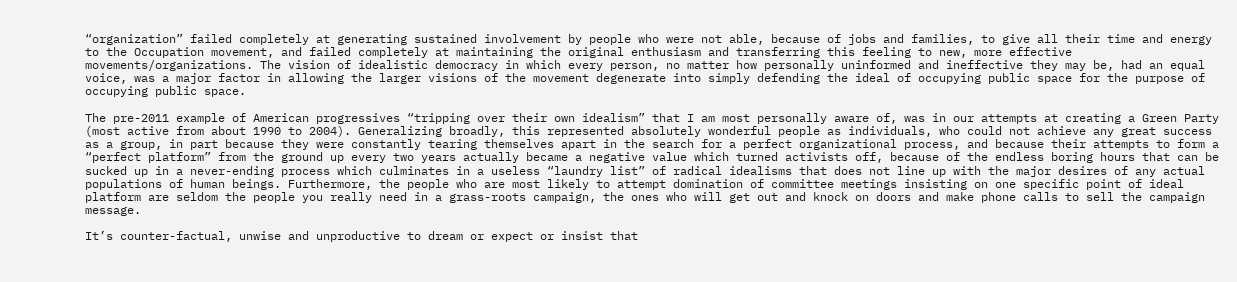“organization” failed completely at generating sustained involvement by people who were not able, because of jobs and families, to give all their time and energy to the Occupation movement, and failed completely at maintaining the original enthusiasm and transferring this feeling to new, more effective movements/organizations. The vision of idealistic democracy in which every person, no matter how personally uninformed and ineffective they may be, had an equal voice, was a major factor in allowing the larger visions of the movement degenerate into simply defending the ideal of occupying public space for the purpose of occupying public space.

The pre-2011 example of American progressives “tripping over their own idealism” that I am most personally aware of, was in our attempts at creating a Green Party (most active from about 1990 to 2004). Generalizing broadly, this represented absolutely wonderful people as individuals, who could not achieve any great success as a group, in part because they were constantly tearing themselves apart in the search for a perfect organizational process, and because their attempts to form a “perfect platform” from the ground up every two years actually became a negative value which turned activists off, because of the endless boring hours that can be sucked up in a never-ending process which culminates in a useless “laundry list” of radical idealisms that does not line up with the major desires of any actual populations of human beings. Furthermore, the people who are most likely to attempt domination of committee meetings insisting on one specific point of ideal platform are seldom the people you really need in a grass-roots campaign, the ones who will get out and knock on doors and make phone calls to sell the campaign message.

It’s counter-factual, unwise and unproductive to dream or expect or insist that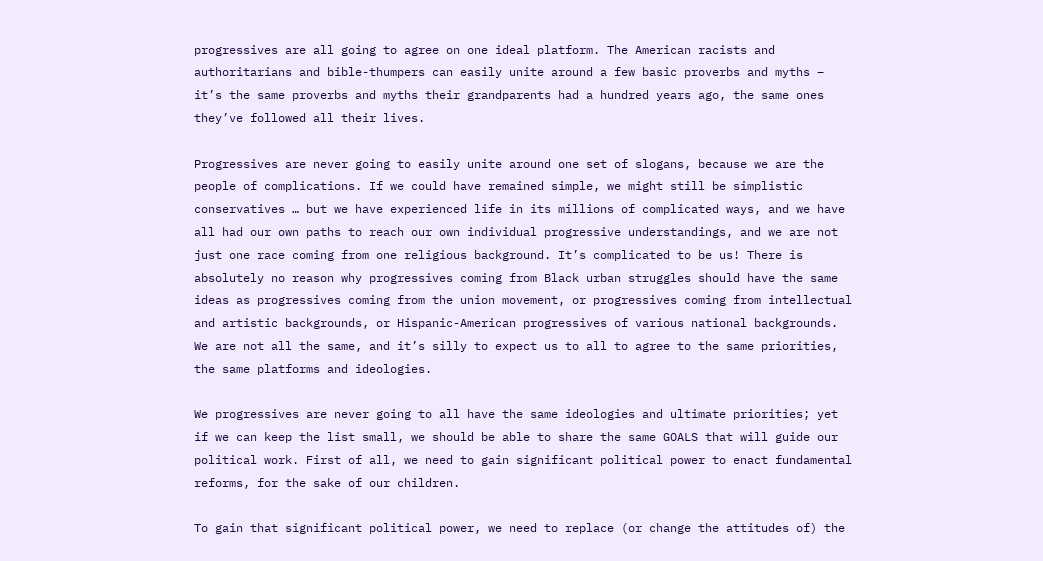progressives are all going to agree on one ideal platform. The American racists and authoritarians and bible-thumpers can easily unite around a few basic proverbs and myths – it’s the same proverbs and myths their grandparents had a hundred years ago, the same ones they’ve followed all their lives.

Progressives are never going to easily unite around one set of slogans, because we are the people of complications. If we could have remained simple, we might still be simplistic conservatives … but we have experienced life in its millions of complicated ways, and we have all had our own paths to reach our own individual progressive understandings, and we are not just one race coming from one religious background. It’s complicated to be us! There is absolutely no reason why progressives coming from Black urban struggles should have the same ideas as progressives coming from the union movement, or progressives coming from intellectual and artistic backgrounds, or Hispanic-American progressives of various national backgrounds. We are not all the same, and it’s silly to expect us to all to agree to the same priorities, the same platforms and ideologies.

We progressives are never going to all have the same ideologies and ultimate priorities; yet if we can keep the list small, we should be able to share the same GOALS that will guide our political work. First of all, we need to gain significant political power to enact fundamental reforms, for the sake of our children.

To gain that significant political power, we need to replace (or change the attitudes of) the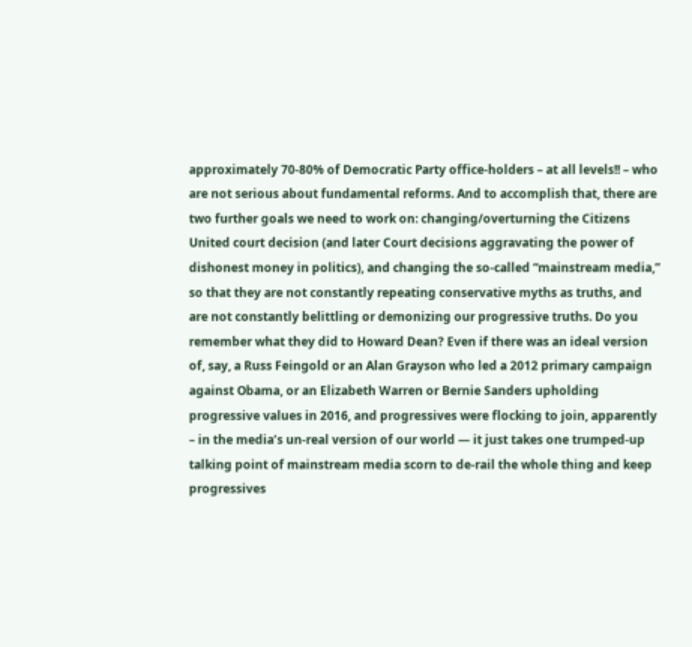approximately 70-80% of Democratic Party office-holders – at all levels!! – who are not serious about fundamental reforms. And to accomplish that, there are two further goals we need to work on: changing/overturning the Citizens United court decision (and later Court decisions aggravating the power of dishonest money in politics), and changing the so-called “mainstream media,” so that they are not constantly repeating conservative myths as truths, and are not constantly belittling or demonizing our progressive truths. Do you remember what they did to Howard Dean? Even if there was an ideal version of, say, a Russ Feingold or an Alan Grayson who led a 2012 primary campaign against Obama, or an Elizabeth Warren or Bernie Sanders upholding progressive values in 2016, and progressives were flocking to join, apparently – in the media’s un-real version of our world — it just takes one trumped-up talking point of mainstream media scorn to de-rail the whole thing and keep progressives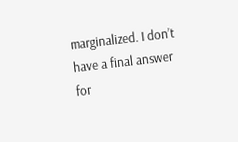marginalized. I don’t have a final answer for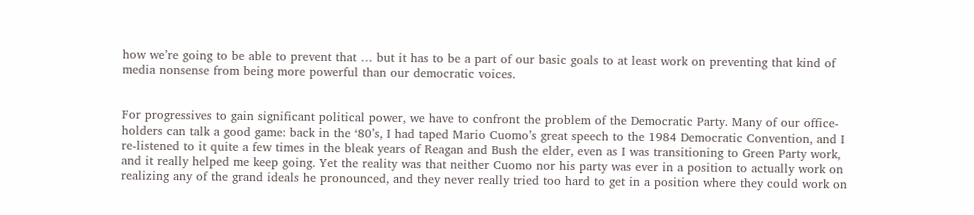how we’re going to be able to prevent that … but it has to be a part of our basic goals to at least work on preventing that kind of media nonsense from being more powerful than our democratic voices.


For progressives to gain significant political power, we have to confront the problem of the Democratic Party. Many of our office-holders can talk a good game: back in the ‘80’s, I had taped Mario Cuomo’s great speech to the 1984 Democratic Convention, and I re-listened to it quite a few times in the bleak years of Reagan and Bush the elder, even as I was transitioning to Green Party work, and it really helped me keep going. Yet the reality was that neither Cuomo nor his party was ever in a position to actually work on realizing any of the grand ideals he pronounced, and they never really tried too hard to get in a position where they could work on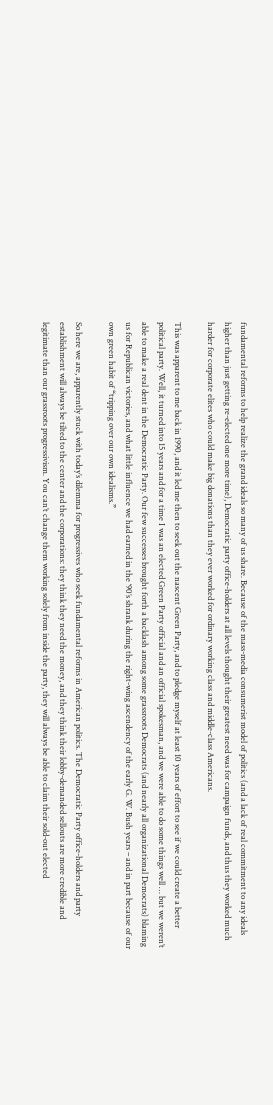fundamental reforms to help realize the grand ideals so many of us share. Because of the mass-media consumerist model of politics (and a lack of real commitment to any ideals higher than just getting re-elected one more time), Democratic party office-holders at all levels thought their greatest need was for campaign funds, and thus they worked much harder for corporate elites who could make big donations than they ever worked for ordinary working class and middle-class Americans.

This was apparent to me back in 1990, and it led me then to seek out the nascent Green Party, and to pledge myself at least 10 years of effort to see if we could create a better political party. Well, it turned into 15 years and for a time I was an elected Green Party official and an official spokesman, and we were able to do some things well … but we weren’t able to make a real dent in the Democratic Party. Our few successes brought forth a backlash among some grassroots Democrats (and nearly all organizational Democrats) blaming us for Republican victories, and what little influence we had earned in the ‘90’s shrank during the right-wing ascendency of the early G. W. Bush years – and in part because of our own green habit of “tripping over our own idealisms.”

So here we are, apparently stuck with today’s dilemma for progressives who seek fundamental reforms in American politics. The Democratic Party office-holders and party establishment will always be tilted to the center and the corporations: they think they need the money, and they think their lobby-demanded sellouts are more credible and legitimate than our grassroots progressivism. You can’t change them working solely from inside the party, they will always be able to claim their sold-out elected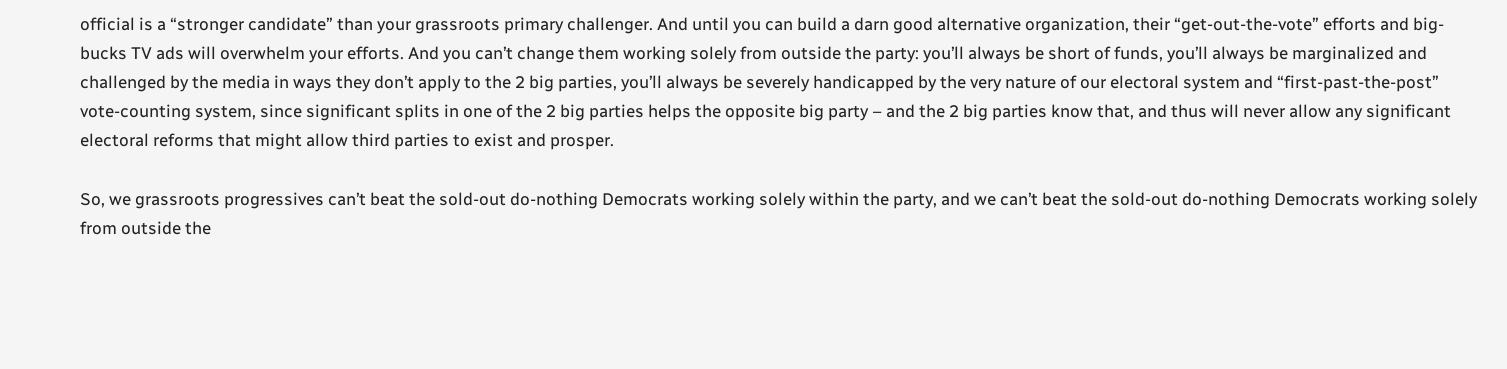official is a “stronger candidate” than your grassroots primary challenger. And until you can build a darn good alternative organization, their “get-out-the-vote” efforts and big-bucks TV ads will overwhelm your efforts. And you can’t change them working solely from outside the party: you’ll always be short of funds, you’ll always be marginalized and challenged by the media in ways they don’t apply to the 2 big parties, you’ll always be severely handicapped by the very nature of our electoral system and “first-past-the-post” vote-counting system, since significant splits in one of the 2 big parties helps the opposite big party – and the 2 big parties know that, and thus will never allow any significant electoral reforms that might allow third parties to exist and prosper.

So, we grassroots progressives can’t beat the sold-out do-nothing Democrats working solely within the party, and we can’t beat the sold-out do-nothing Democrats working solely from outside the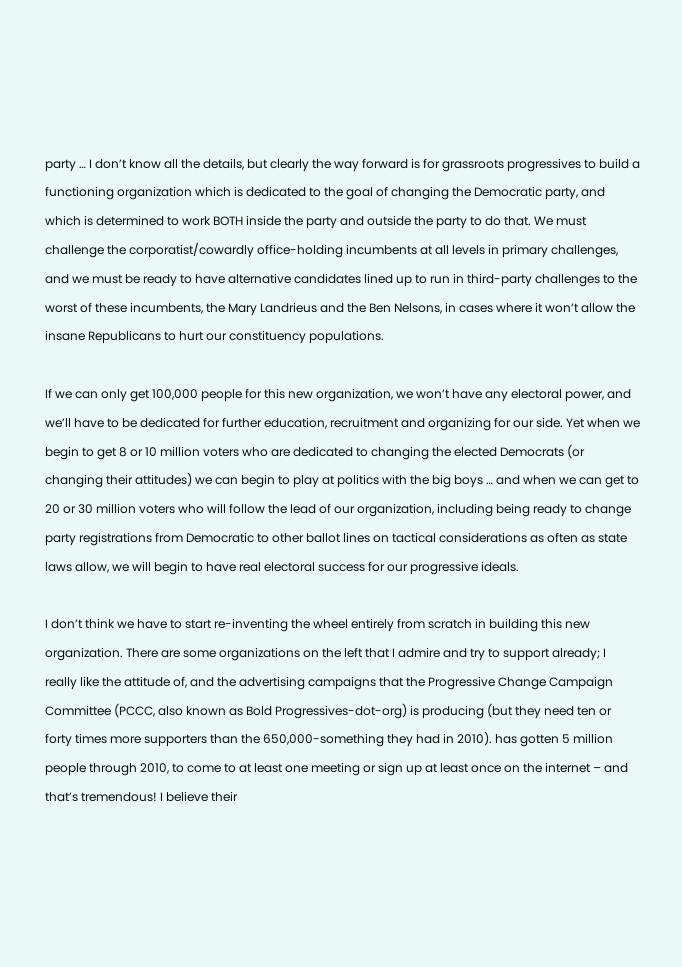party … I don’t know all the details, but clearly the way forward is for grassroots progressives to build a functioning organization which is dedicated to the goal of changing the Democratic party, and which is determined to work BOTH inside the party and outside the party to do that. We must challenge the corporatist/cowardly office-holding incumbents at all levels in primary challenges, and we must be ready to have alternative candidates lined up to run in third-party challenges to the worst of these incumbents, the Mary Landrieus and the Ben Nelsons, in cases where it won’t allow the insane Republicans to hurt our constituency populations.

If we can only get 100,000 people for this new organization, we won’t have any electoral power, and we’ll have to be dedicated for further education, recruitment and organizing for our side. Yet when we begin to get 8 or 10 million voters who are dedicated to changing the elected Democrats (or changing their attitudes) we can begin to play at politics with the big boys … and when we can get to 20 or 30 million voters who will follow the lead of our organization, including being ready to change party registrations from Democratic to other ballot lines on tactical considerations as often as state laws allow, we will begin to have real electoral success for our progressive ideals.

I don’t think we have to start re-inventing the wheel entirely from scratch in building this new organization. There are some organizations on the left that I admire and try to support already; I really like the attitude of, and the advertising campaigns that the Progressive Change Campaign Committee (PCCC, also known as Bold Progressives-dot-org) is producing (but they need ten or forty times more supporters than the 650,000-something they had in 2010). has gotten 5 million people through 2010, to come to at least one meeting or sign up at least once on the internet – and that’s tremendous! I believe their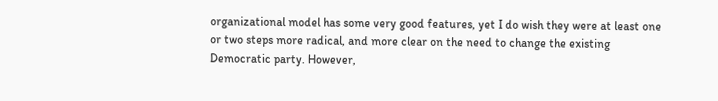organizational model has some very good features, yet I do wish they were at least one or two steps more radical, and more clear on the need to change the existing Democratic party. However,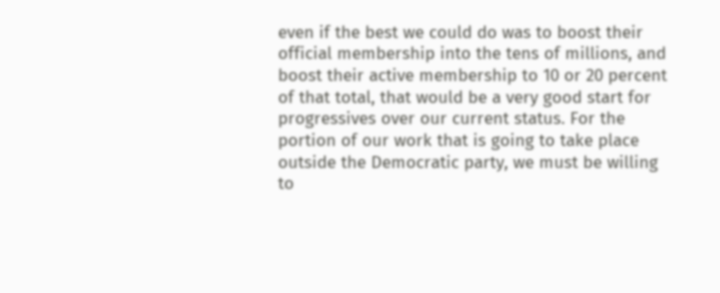even if the best we could do was to boost their official membership into the tens of millions, and boost their active membership to 10 or 20 percent of that total, that would be a very good start for progressives over our current status. For the portion of our work that is going to take place outside the Democratic party, we must be willing to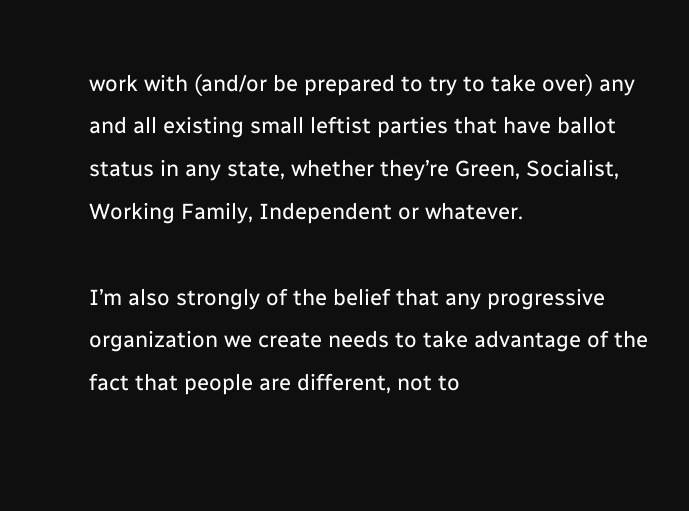work with (and/or be prepared to try to take over) any and all existing small leftist parties that have ballot status in any state, whether they’re Green, Socialist, Working Family, Independent or whatever.

I’m also strongly of the belief that any progressive organization we create needs to take advantage of the fact that people are different, not to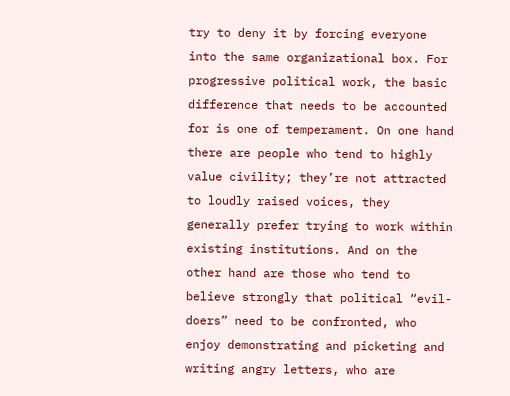try to deny it by forcing everyone into the same organizational box. For progressive political work, the basic difference that needs to be accounted for is one of temperament. On one hand there are people who tend to highly value civility; they’re not attracted to loudly raised voices, they generally prefer trying to work within existing institutions. And on the other hand are those who tend to believe strongly that political “evil-doers” need to be confronted, who enjoy demonstrating and picketing and writing angry letters, who are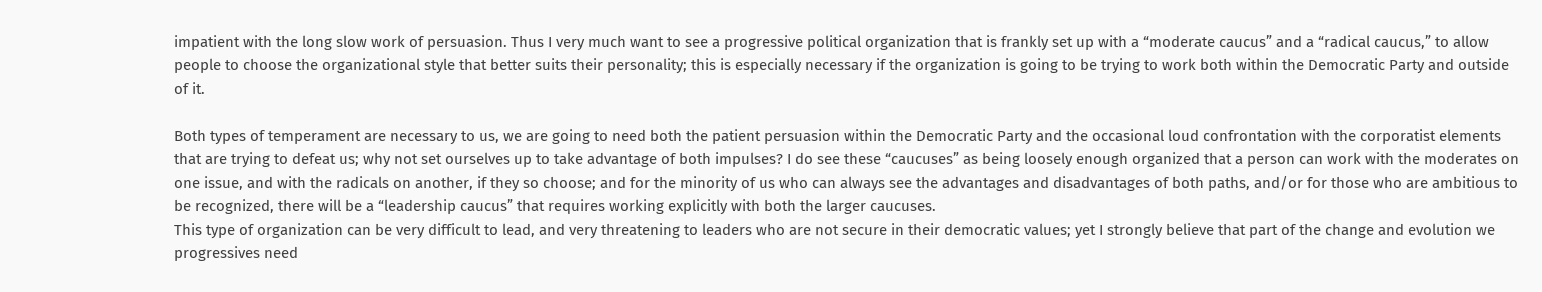impatient with the long slow work of persuasion. Thus I very much want to see a progressive political organization that is frankly set up with a “moderate caucus” and a “radical caucus,” to allow people to choose the organizational style that better suits their personality; this is especially necessary if the organization is going to be trying to work both within the Democratic Party and outside of it.

Both types of temperament are necessary to us, we are going to need both the patient persuasion within the Democratic Party and the occasional loud confrontation with the corporatist elements that are trying to defeat us; why not set ourselves up to take advantage of both impulses? I do see these “caucuses” as being loosely enough organized that a person can work with the moderates on one issue, and with the radicals on another, if they so choose; and for the minority of us who can always see the advantages and disadvantages of both paths, and/or for those who are ambitious to be recognized, there will be a “leadership caucus” that requires working explicitly with both the larger caucuses.
This type of organization can be very difficult to lead, and very threatening to leaders who are not secure in their democratic values; yet I strongly believe that part of the change and evolution we progressives need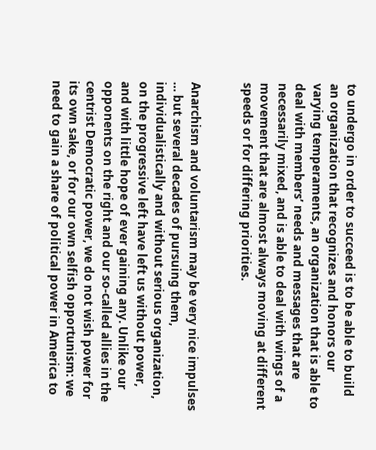to undergo in order to succeed is to be able to build an organization that recognizes and honors our varying temperaments, an organization that is able to deal with members’ needs and messages that are necessarily mixed, and is able to deal with wings of a movement that are almost always moving at different speeds or for differing priorities.


Anarchism and voluntarism may be very nice impulses … but several decades of pursuing them, individualistically and without serious organization, on the progressive left have left us without power, and with little hope of ever gaining any. Unlike our opponents on the right and our so-called allies in the centrist Democratic power, we do not wish power for its own sake, or for our own selfish opportunism: we need to gain a share of political power in America to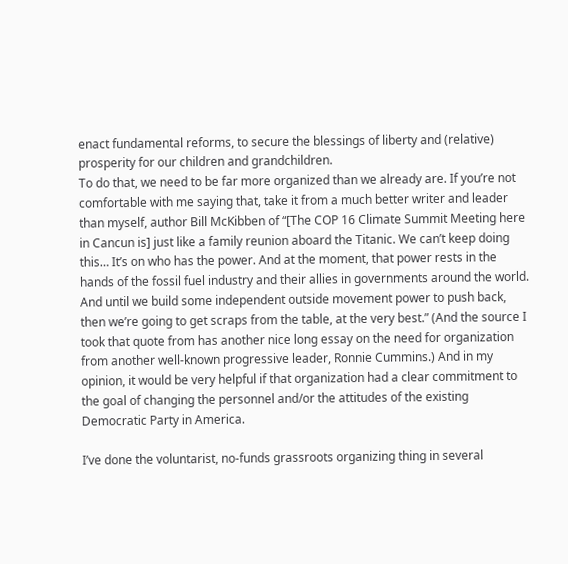enact fundamental reforms, to secure the blessings of liberty and (relative) prosperity for our children and grandchildren.
To do that, we need to be far more organized than we already are. If you’re not comfortable with me saying that, take it from a much better writer and leader than myself, author Bill McKibben of “[The COP 16 Climate Summit Meeting here in Cancun is] just like a family reunion aboard the Titanic. We can’t keep doing this… It’s on who has the power. And at the moment, that power rests in the hands of the fossil fuel industry and their allies in governments around the world. And until we build some independent outside movement power to push back, then we’re going to get scraps from the table, at the very best.” (And the source I took that quote from has another nice long essay on the need for organization from another well-known progressive leader, Ronnie Cummins.) And in my opinion, it would be very helpful if that organization had a clear commitment to the goal of changing the personnel and/or the attitudes of the existing Democratic Party in America.

I’ve done the voluntarist, no-funds grassroots organizing thing in several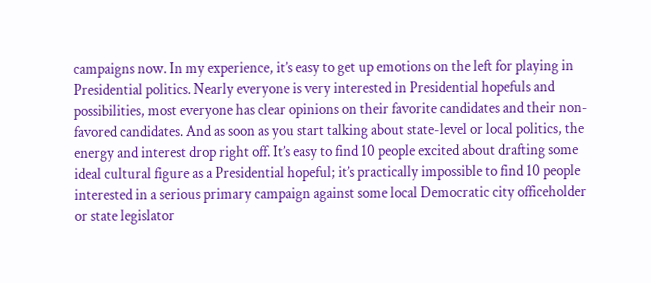campaigns now. In my experience, it’s easy to get up emotions on the left for playing in Presidential politics. Nearly everyone is very interested in Presidential hopefuls and possibilities, most everyone has clear opinions on their favorite candidates and their non-favored candidates. And as soon as you start talking about state-level or local politics, the energy and interest drop right off. It’s easy to find 10 people excited about drafting some ideal cultural figure as a Presidential hopeful; it’s practically impossible to find 10 people interested in a serious primary campaign against some local Democratic city officeholder or state legislator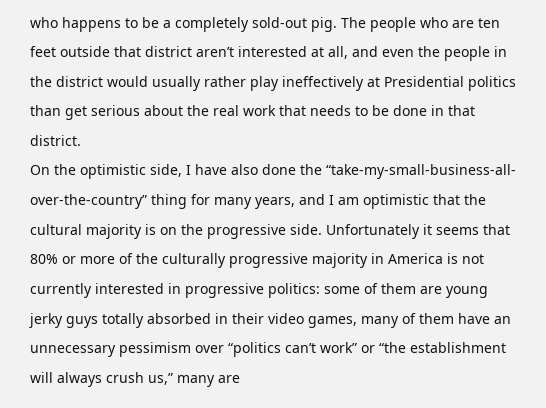who happens to be a completely sold-out pig. The people who are ten feet outside that district aren’t interested at all, and even the people in the district would usually rather play ineffectively at Presidential politics than get serious about the real work that needs to be done in that district.
On the optimistic side, I have also done the “take-my-small-business-all-over-the-country” thing for many years, and I am optimistic that the cultural majority is on the progressive side. Unfortunately it seems that 80% or more of the culturally progressive majority in America is not currently interested in progressive politics: some of them are young jerky guys totally absorbed in their video games, many of them have an unnecessary pessimism over “politics can’t work” or “the establishment will always crush us,” many are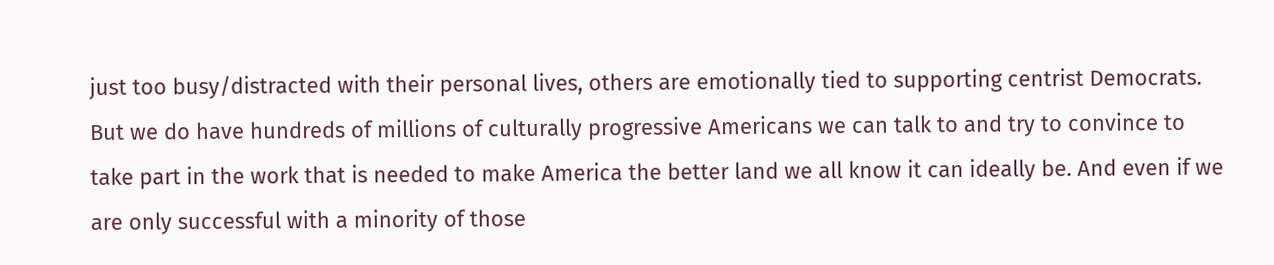just too busy/distracted with their personal lives, others are emotionally tied to supporting centrist Democrats. But we do have hundreds of millions of culturally progressive Americans we can talk to and try to convince to take part in the work that is needed to make America the better land we all know it can ideally be. And even if we are only successful with a minority of those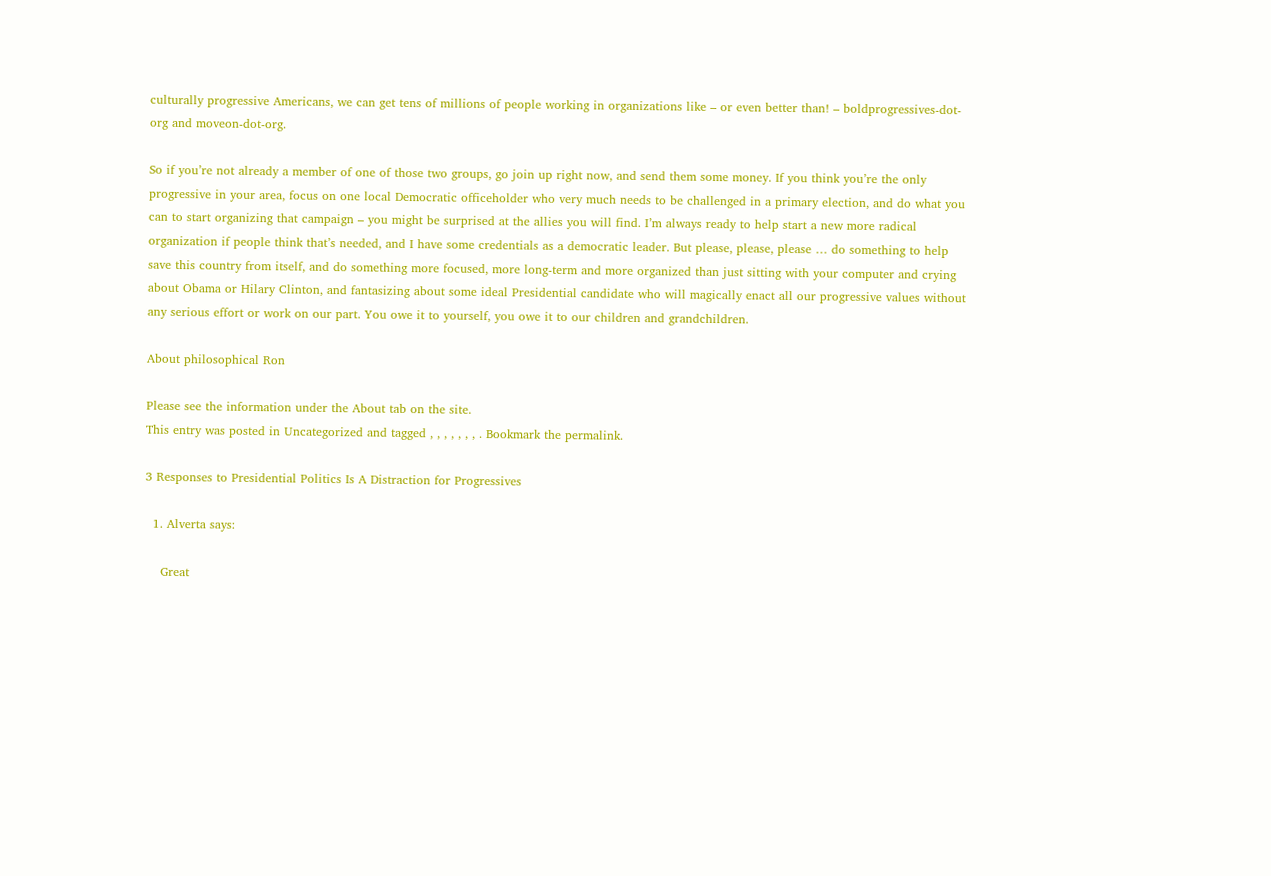culturally progressive Americans, we can get tens of millions of people working in organizations like – or even better than! – boldprogressives-dot-org and moveon-dot-org.

So if you’re not already a member of one of those two groups, go join up right now, and send them some money. If you think you’re the only progressive in your area, focus on one local Democratic officeholder who very much needs to be challenged in a primary election, and do what you can to start organizing that campaign – you might be surprised at the allies you will find. I’m always ready to help start a new more radical organization if people think that’s needed, and I have some credentials as a democratic leader. But please, please, please … do something to help save this country from itself, and do something more focused, more long-term and more organized than just sitting with your computer and crying about Obama or Hilary Clinton, and fantasizing about some ideal Presidential candidate who will magically enact all our progressive values without any serious effort or work on our part. You owe it to yourself, you owe it to our children and grandchildren.

About philosophical Ron

Please see the information under the About tab on the site.
This entry was posted in Uncategorized and tagged , , , , , , , . Bookmark the permalink.

3 Responses to Presidential Politics Is A Distraction for Progressives

  1. Alverta says:

    Great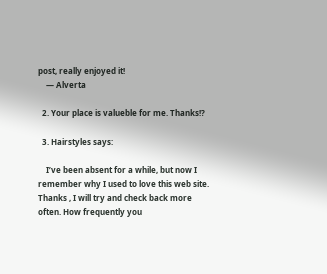post, really enjoyed it!
    — Alverta

  2. Your place is valueble for me. Thanks!?

  3. Hairstyles says:

    I’ve been absent for a while, but now I remember why I used to love this web site. Thanks , I will try and check back more often. How frequently you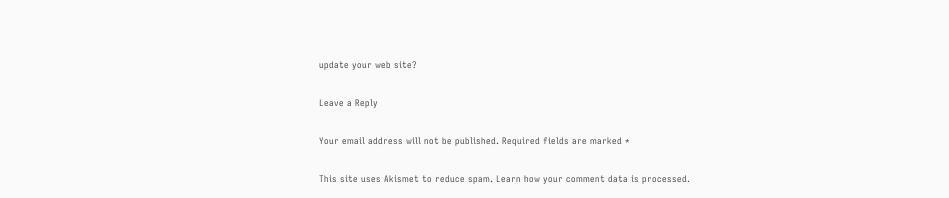update your web site?

Leave a Reply

Your email address will not be published. Required fields are marked *

This site uses Akismet to reduce spam. Learn how your comment data is processed.